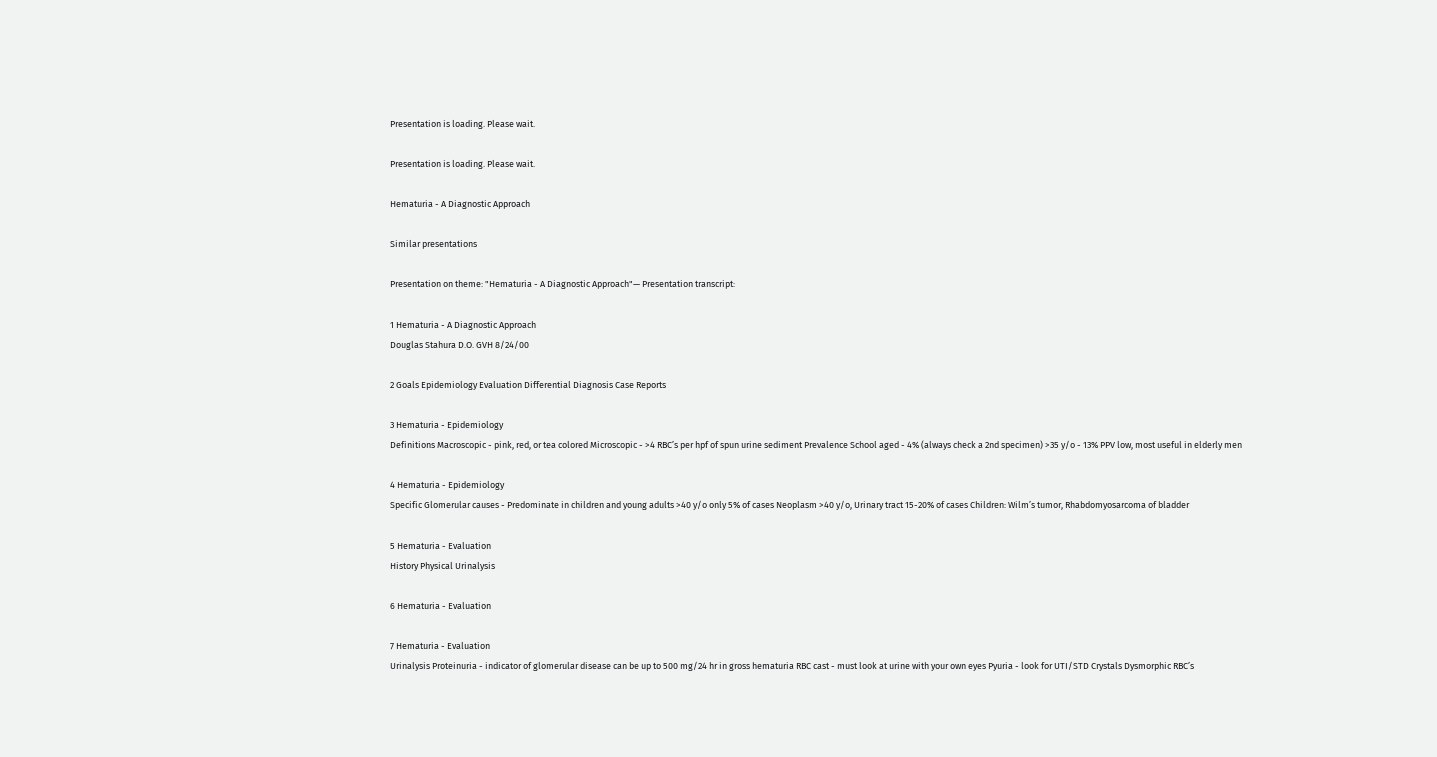Presentation is loading. Please wait.

Presentation is loading. Please wait.

Hematuria - A Diagnostic Approach

Similar presentations

Presentation on theme: "Hematuria - A Diagnostic Approach"— Presentation transcript:

1 Hematuria - A Diagnostic Approach
Douglas Stahura D.O. GVH 8/24/00

2 Goals Epidemiology Evaluation Differential Diagnosis Case Reports

3 Hematuria - Epidemiology
Definitions Macroscopic - pink, red, or tea colored Microscopic - >4 RBC’s per hpf of spun urine sediment Prevalence School aged - 4% (always check a 2nd specimen) >35 y/o - 13% PPV low, most useful in elderly men

4 Hematuria - Epidemiology
Specific Glomerular causes - Predominate in children and young adults >40 y/o only 5% of cases Neoplasm >40 y/o, Urinary tract 15-20% of cases Children: Wilm’s tumor, Rhabdomyosarcoma of bladder

5 Hematuria - Evaluation
History Physical Urinalysis

6 Hematuria - Evaluation

7 Hematuria - Evaluation
Urinalysis Proteinuria - indicator of glomerular disease can be up to 500 mg/24 hr in gross hematuria RBC cast - must look at urine with your own eyes Pyuria - look for UTI/STD Crystals Dysmorphic RBC’s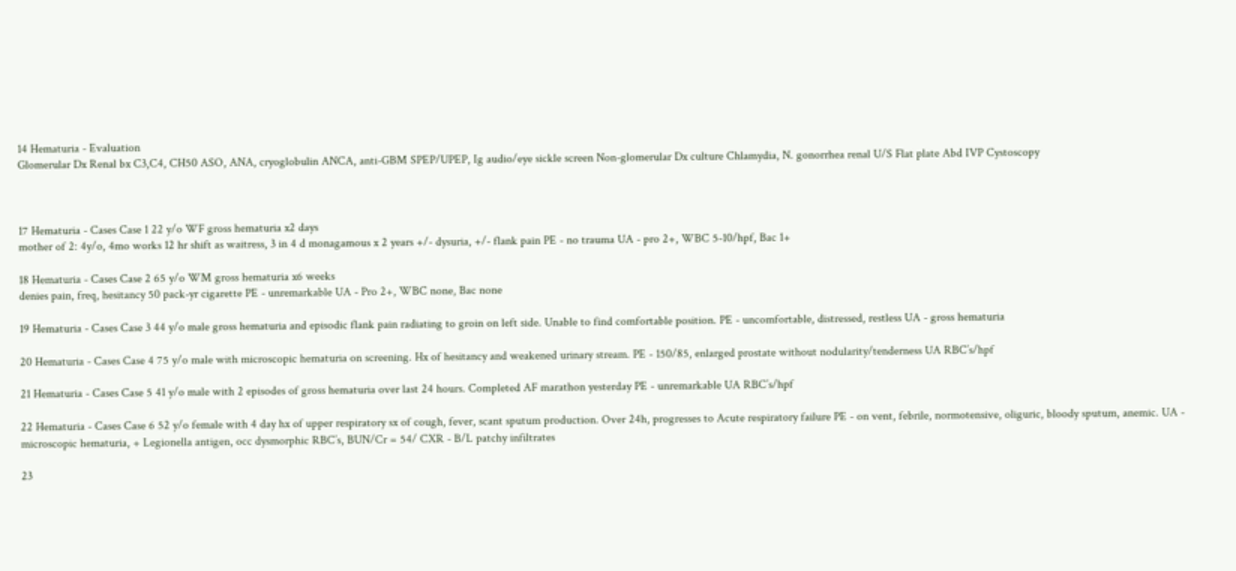14 Hematuria - Evaluation
Glomerular Dx Renal bx C3,C4, CH50 ASO, ANA, cryoglobulin ANCA, anti-GBM SPEP/UPEP, Ig audio/eye sickle screen Non-glomerular Dx culture Chlamydia, N. gonorrhea renal U/S Flat plate Abd IVP Cystoscopy



17 Hematuria - Cases Case 1 22 y/o WF gross hematuria x2 days
mother of 2: 4y/o, 4mo works 12 hr shift as waitress, 3 in 4 d monagamous x 2 years +/- dysuria, +/- flank pain PE - no trauma UA - pro 2+, WBC 5-10/hpf, Bac 1+

18 Hematuria - Cases Case 2 65 y/o WM gross hematuria x6 weeks
denies pain, freq, hesitancy 50 pack-yr cigarette PE - unremarkable UA - Pro 2+, WBC none, Bac none

19 Hematuria - Cases Case 3 44 y/o male gross hematuria and episodic flank pain radiating to groin on left side. Unable to find comfortable position. PE - uncomfortable, distressed, restless UA - gross hematuria

20 Hematuria - Cases Case 4 75 y/o male with microscopic hematuria on screening. Hx of hesitancy and weakened urinary stream. PE - 150/85, enlarged prostate without nodularity/tenderness UA RBC’s/hpf

21 Hematuria - Cases Case 5 41 y/o male with 2 episodes of gross hematuria over last 24 hours. Completed AF marathon yesterday PE - unremarkable UA RBC’s/hpf

22 Hematuria - Cases Case 6 52 y/o female with 4 day hx of upper respiratory sx of cough, fever, scant sputum production. Over 24h, progresses to Acute respiratory failure PE - on vent, febrile, normotensive, oliguric, bloody sputum, anemic. UA - microscopic hematuria, + Legionella antigen, occ dysmorphic RBC’s, BUN/Cr = 54/ CXR - B/L patchy infiltrates

23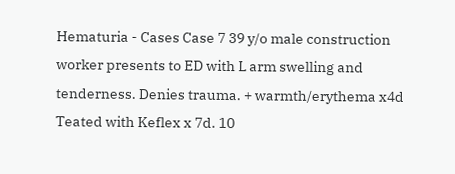Hematuria - Cases Case 7 39 y/o male construction worker presents to ED with L arm swelling and tenderness. Denies trauma. + warmth/erythema x4d Teated with Keflex x 7d. 10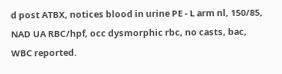d post ATBX, notices blood in urine PE - L arm nl, 150/85, NAD UA RBC/hpf, occ dysmorphic rbc, no casts, bac, WBC reported.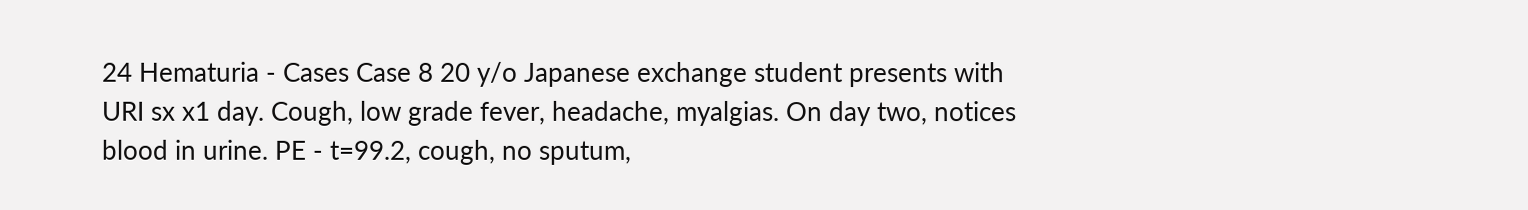24 Hematuria - Cases Case 8 20 y/o Japanese exchange student presents with URI sx x1 day. Cough, low grade fever, headache, myalgias. On day two, notices blood in urine. PE - t=99.2, cough, no sputum,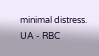minimal distress. UA - RBC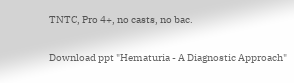TNTC, Pro 4+, no casts, no bac.

Download ppt "Hematuria - A Diagnostic Approach"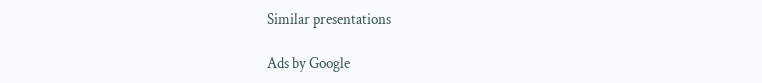Similar presentations

Ads by Google